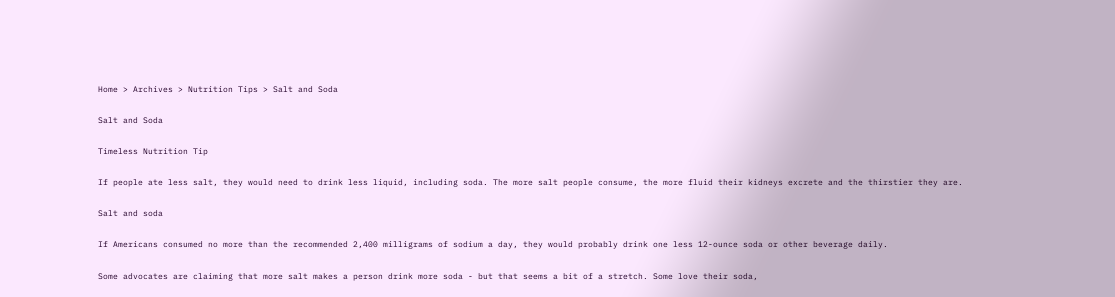Home > Archives > Nutrition Tips > Salt and Soda

Salt and Soda

Timeless Nutrition Tip

If people ate less salt, they would need to drink less liquid, including soda. The more salt people consume, the more fluid their kidneys excrete and the thirstier they are.

Salt and soda

If Americans consumed no more than the recommended 2,400 milligrams of sodium a day, they would probably drink one less 12-ounce soda or other beverage daily.

Some advocates are claiming that more salt makes a person drink more soda - but that seems a bit of a stretch. Some love their soda,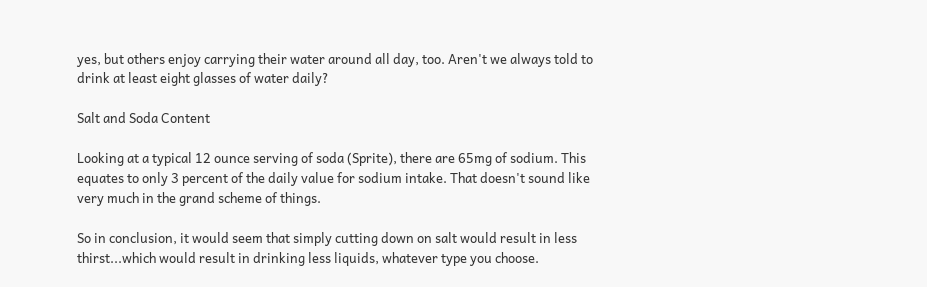yes, but others enjoy carrying their water around all day, too. Aren't we always told to drink at least eight glasses of water daily?

Salt and Soda Content

Looking at a typical 12 ounce serving of soda (Sprite), there are 65mg of sodium. This equates to only 3 percent of the daily value for sodium intake. That doesn't sound like very much in the grand scheme of things.

So in conclusion, it would seem that simply cutting down on salt would result in less thirst...which would result in drinking less liquids, whatever type you choose.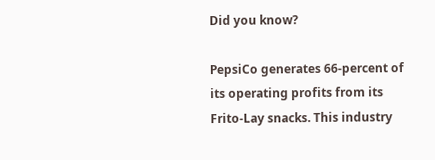Did you know?

PepsiCo generates 66-percent of its operating profits from its Frito-Lay snacks. This industry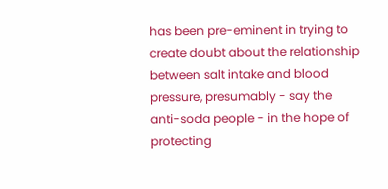has been pre-eminent in trying to create doubt about the relationship between salt intake and blood pressure, presumably - say the anti-soda people - in the hope of protecting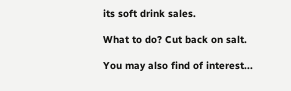its soft drink sales.

What to do? Cut back on salt.

You may also find of interest...